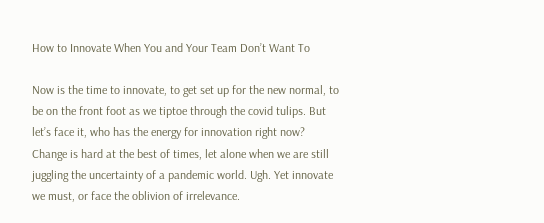How to Innovate When You and Your Team Don’t Want To

Now is the time to innovate, to get set up for the new normal, to be on the front foot as we tiptoe through the covid tulips. But let’s face it, who has the energy for innovation right now? Change is hard at the best of times, let alone when we are still juggling the uncertainty of a pandemic world. Ugh. Yet innovate we must, or face the oblivion of irrelevance.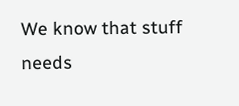We know that stuff needs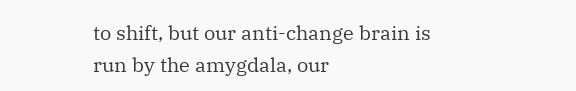to shift, but our anti-change brain is run by the amygdala, our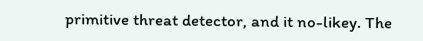primitive threat detector, and it no-likey. The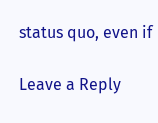status quo, even if

Leave a Reply